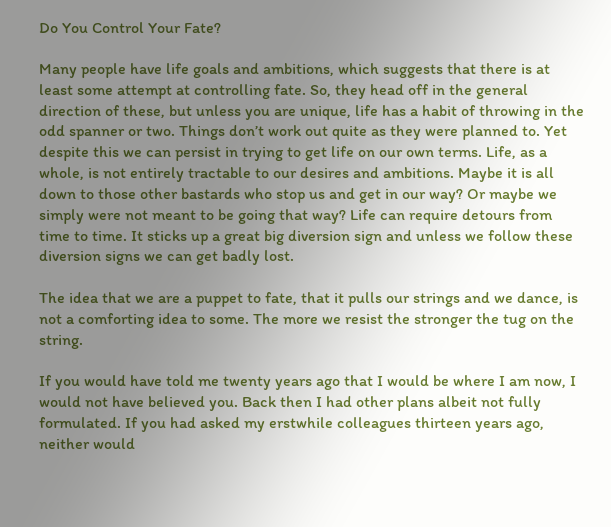Do You Control Your Fate?

Many people have life goals and ambitions, which suggests that there is at least some attempt at controlling fate. So, they head off in the general direction of these, but unless you are unique, life has a habit of throwing in the odd spanner or two. Things don’t work out quite as they were planned to. Yet despite this we can persist in trying to get life on our own terms. Life, as a whole, is not entirely tractable to our desires and ambitions. Maybe it is all down to those other bastards who stop us and get in our way? Or maybe we simply were not meant to be going that way? Life can require detours from time to time. It sticks up a great big diversion sign and unless we follow these diversion signs we can get badly lost.

The idea that we are a puppet to fate, that it pulls our strings and we dance, is not a comforting idea to some. The more we resist the stronger the tug on the string.

If you would have told me twenty years ago that I would be where I am now, I would not have believed you. Back then I had other plans albeit not fully formulated. If you had asked my erstwhile colleagues thirteen years ago, neither would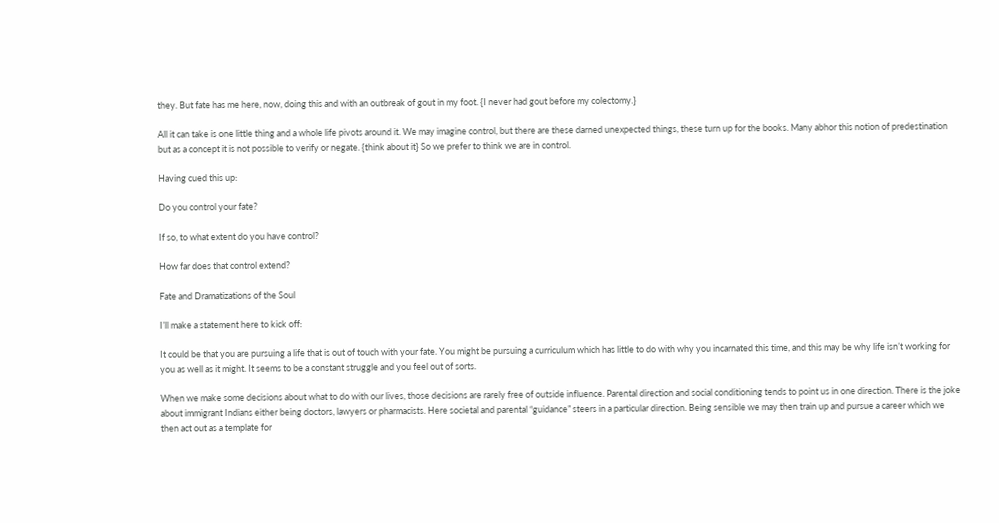they. But fate has me here, now, doing this and with an outbreak of gout in my foot. {I never had gout before my colectomy.}

All it can take is one little thing and a whole life pivots around it. We may imagine control, but there are these darned unexpected things, these turn up for the books. Many abhor this notion of predestination but as a concept it is not possible to verify or negate. {think about it} So we prefer to think we are in control.

Having cued this up:

Do you control your fate?

If so, to what extent do you have control?

How far does that control extend?

Fate and Dramatizations of the Soul

I’ll make a statement here to kick off:

It could be that you are pursuing a life that is out of touch with your fate. You might be pursuing a curriculum which has little to do with why you incarnated this time, and this may be why life isn’t working for you as well as it might. It seems to be a constant struggle and you feel out of sorts.

When we make some decisions about what to do with our lives, those decisions are rarely free of outside influence. Parental direction and social conditioning tends to point us in one direction. There is the joke about immigrant Indians either being doctors, lawyers or pharmacists. Here societal and parental “guidance” steers in a particular direction. Being sensible we may then train up and pursue a career which we then act out as a template for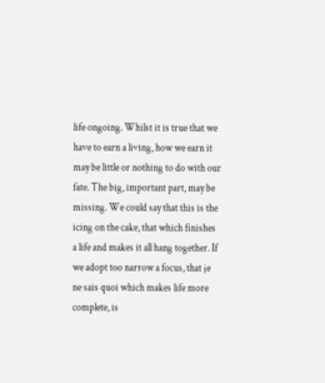life ongoing. Whilst it is true that we have to earn a living, how we earn it may be little or nothing to do with our fate. The big, important part, may be missing. We could say that this is the icing on the cake, that which finishes a life and makes it all hang together. If we adopt too narrow a focus, that je ne sais quoi which makes life more complete, is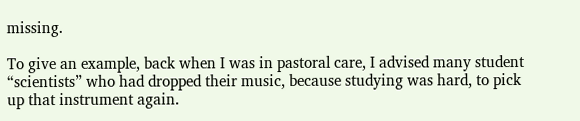missing.

To give an example, back when I was in pastoral care, I advised many student “scientists” who had dropped their music, because studying was hard, to pick up that instrument again.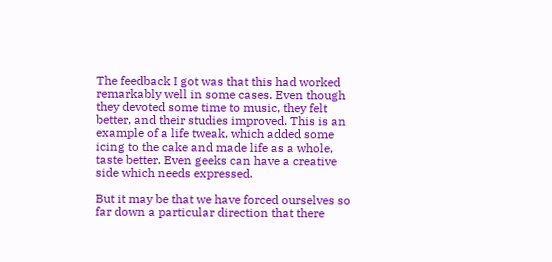The feedback I got was that this had worked remarkably well in some cases. Even though they devoted some time to music, they felt better, and their studies improved. This is an example of a life tweak, which added some icing to the cake and made life as a whole, taste better. Even geeks can have a creative side which needs expressed.

But it may be that we have forced ourselves so far down a particular direction that there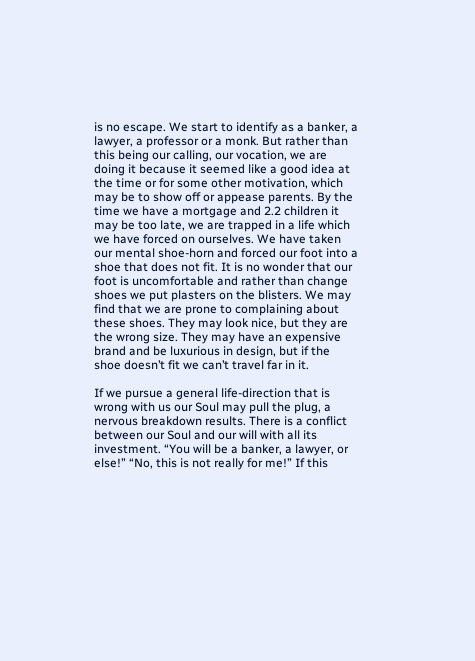is no escape. We start to identify as a banker, a lawyer, a professor or a monk. But rather than this being our calling, our vocation, we are doing it because it seemed like a good idea at the time or for some other motivation, which may be to show off or appease parents. By the time we have a mortgage and 2.2 children it may be too late, we are trapped in a life which we have forced on ourselves. We have taken our mental shoe-horn and forced our foot into a shoe that does not fit. It is no wonder that our foot is uncomfortable and rather than change shoes we put plasters on the blisters. We may find that we are prone to complaining about these shoes. They may look nice, but they are the wrong size. They may have an expensive brand and be luxurious in design, but if the shoe doesn’t fit we can’t travel far in it.

If we pursue a general life-direction that is wrong with us our Soul may pull the plug, a nervous breakdown results. There is a conflict between our Soul and our will with all its investment. “You will be a banker, a lawyer, or else!” “No, this is not really for me!” If this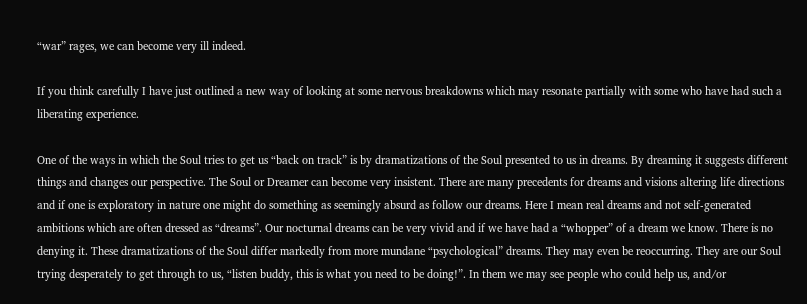“war” rages, we can become very ill indeed.

If you think carefully I have just outlined a new way of looking at some nervous breakdowns which may resonate partially with some who have had such a liberating experience.

One of the ways in which the Soul tries to get us “back on track” is by dramatizations of the Soul presented to us in dreams. By dreaming it suggests different things and changes our perspective. The Soul or Dreamer can become very insistent. There are many precedents for dreams and visions altering life directions and if one is exploratory in nature one might do something as seemingly absurd as follow our dreams. Here I mean real dreams and not self-generated ambitions which are often dressed as “dreams”. Our nocturnal dreams can be very vivid and if we have had a “whopper” of a dream we know. There is no denying it. These dramatizations of the Soul differ markedly from more mundane “psychological” dreams. They may even be reoccurring. They are our Soul trying desperately to get through to us, “listen buddy, this is what you need to be doing!”. In them we may see people who could help us, and/or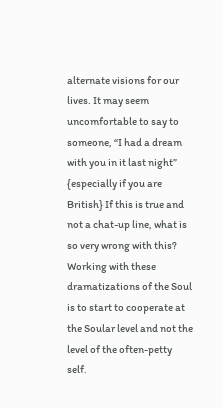alternate visions for our lives. It may seem uncomfortable to say to someone, “I had a dream with you in it last night” {especially if you are British} If this is true and not a chat-up line, what is so very wrong with this? Working with these dramatizations of the Soul is to start to cooperate at the Soular level and not the level of the often-petty self.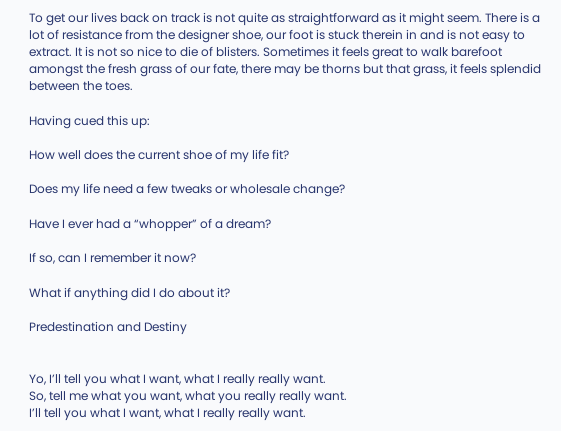To get our lives back on track is not quite as straightforward as it might seem. There is a lot of resistance from the designer shoe, our foot is stuck therein in and is not easy to extract. It is not so nice to die of blisters. Sometimes it feels great to walk barefoot amongst the fresh grass of our fate, there may be thorns but that grass, it feels splendid between the toes.

Having cued this up:

How well does the current shoe of my life fit?

Does my life need a few tweaks or wholesale change?

Have I ever had a “whopper” of a dream?

If so, can I remember it now?

What if anything did I do about it?

Predestination and Destiny


Yo, I’ll tell you what I want, what I really really want.
So, tell me what you want, what you really really want.
I’ll tell you what I want, what I really really want.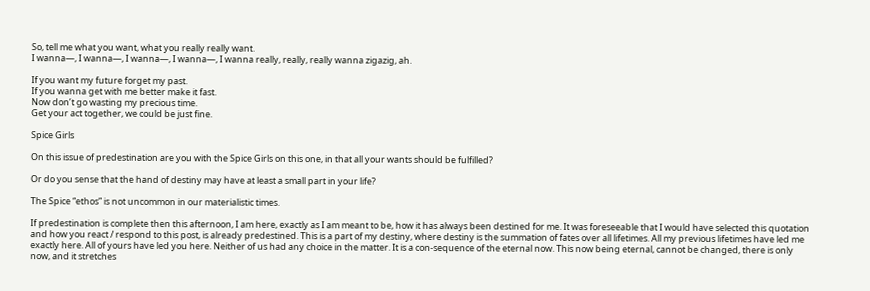So, tell me what you want, what you really really want.
I wanna—, I wanna—, I wanna—, I wanna—, I wanna really, really, really wanna zigazig, ah.

If you want my future forget my past.
If you wanna get with me better make it fast.
Now don’t go wasting my precious time.
Get your act together, we could be just fine.

Spice Girls

On this issue of predestination are you with the Spice Girls on this one, in that all your wants should be fulfilled?

Or do you sense that the hand of destiny may have at least a small part in your life?

The Spice “ethos” is not uncommon in our materialistic times.

If predestination is complete then this afternoon, I am here, exactly as I am meant to be, how it has always been destined for me. It was foreseeable that I would have selected this quotation and how you react / respond to this post, is already predestined. This is a part of my destiny, where destiny is the summation of fates over all lifetimes. All my previous lifetimes have led me exactly here. All of yours have led you here. Neither of us had any choice in the matter. It is a con-sequence of the eternal now. This now being eternal, cannot be changed, there is only now, and it stretches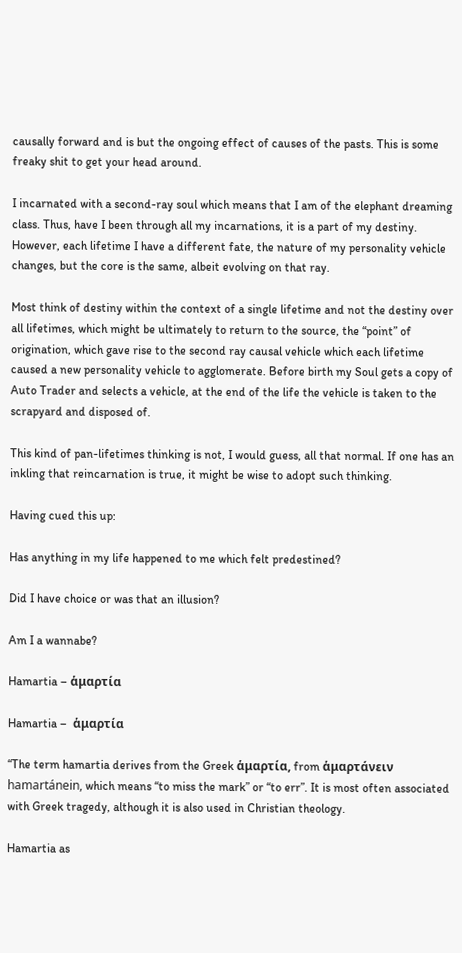causally forward and is but the ongoing effect of causes of the pasts. This is some freaky shit to get your head around.

I incarnated with a second-ray soul which means that I am of the elephant dreaming class. Thus, have I been through all my incarnations, it is a part of my destiny. However, each lifetime I have a different fate, the nature of my personality vehicle changes, but the core is the same, albeit evolving on that ray.

Most think of destiny within the context of a single lifetime and not the destiny over all lifetimes, which might be ultimately to return to the source, the “point” of origination, which gave rise to the second ray causal vehicle which each lifetime caused a new personality vehicle to agglomerate. Before birth my Soul gets a copy of Auto Trader and selects a vehicle, at the end of the life the vehicle is taken to the scrapyard and disposed of.

This kind of pan-lifetimes thinking is not, I would guess, all that normal. If one has an inkling that reincarnation is true, it might be wise to adopt such thinking.

Having cued this up:

Has anything in my life happened to me which felt predestined?

Did I have choice or was that an illusion?

Am I a wannabe?

Hamartia – ἁμαρτία

Hamartia –  ἁμαρτία

“The term hamartia derives from the Greek ἁμαρτία, from ἁμαρτάνειν hamartánein, which means “to miss the mark” or “to err”. It is most often associated with Greek tragedy, although it is also used in Christian theology.

Hamartia as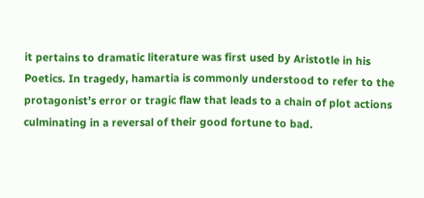it pertains to dramatic literature was first used by Aristotle in his Poetics. In tragedy, hamartia is commonly understood to refer to the protagonist’s error or tragic flaw that leads to a chain of plot actions culminating in a reversal of their good fortune to bad.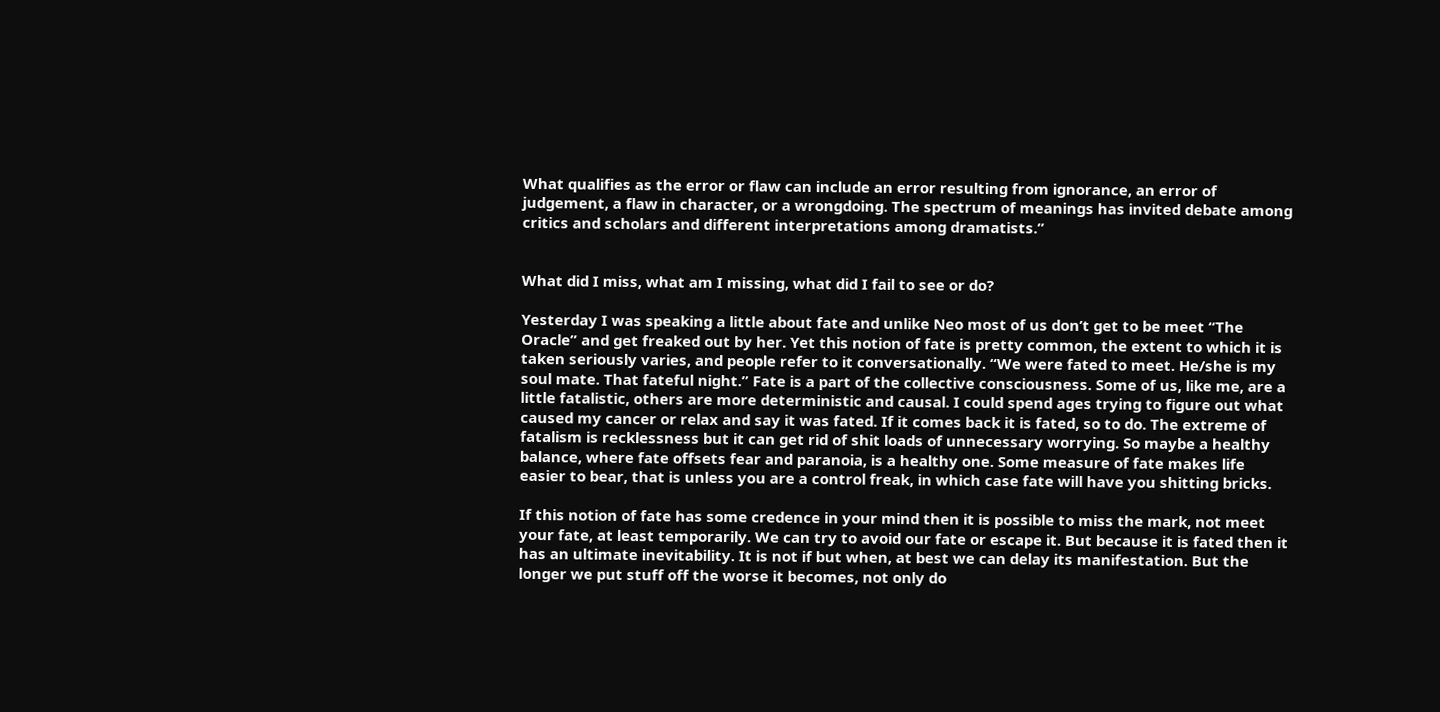What qualifies as the error or flaw can include an error resulting from ignorance, an error of judgement, a flaw in character, or a wrongdoing. The spectrum of meanings has invited debate among critics and scholars and different interpretations among dramatists.”


What did I miss, what am I missing, what did I fail to see or do?

Yesterday I was speaking a little about fate and unlike Neo most of us don’t get to be meet “The Oracle” and get freaked out by her. Yet this notion of fate is pretty common, the extent to which it is taken seriously varies, and people refer to it conversationally. “We were fated to meet. He/she is my soul mate. That fateful night.” Fate is a part of the collective consciousness. Some of us, like me, are a little fatalistic, others are more deterministic and causal. I could spend ages trying to figure out what caused my cancer or relax and say it was fated. If it comes back it is fated, so to do. The extreme of fatalism is recklessness but it can get rid of shit loads of unnecessary worrying. So maybe a healthy balance, where fate offsets fear and paranoia, is a healthy one. Some measure of fate makes life easier to bear, that is unless you are a control freak, in which case fate will have you shitting bricks.

If this notion of fate has some credence in your mind then it is possible to miss the mark, not meet your fate, at least temporarily. We can try to avoid our fate or escape it. But because it is fated then it has an ultimate inevitability. It is not if but when, at best we can delay its manifestation. But the longer we put stuff off the worse it becomes, not only do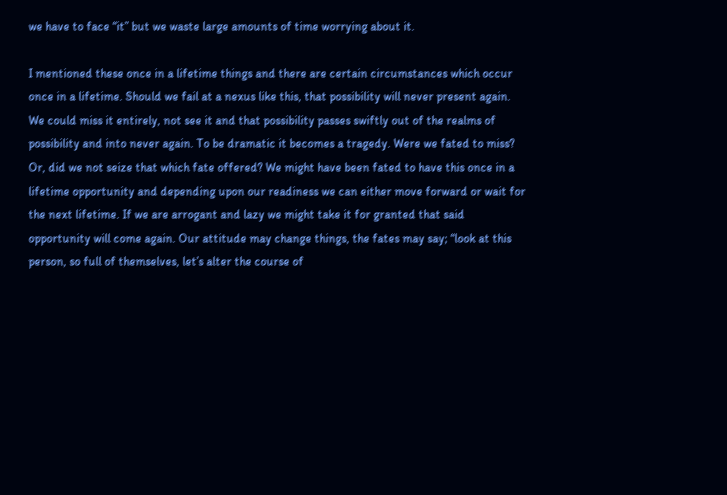we have to face “it” but we waste large amounts of time worrying about it.

I mentioned these once in a lifetime things and there are certain circumstances which occur once in a lifetime. Should we fail at a nexus like this, that possibility will never present again. We could miss it entirely, not see it and that possibility passes swiftly out of the realms of possibility and into never again. To be dramatic it becomes a tragedy. Were we fated to miss? Or, did we not seize that which fate offered? We might have been fated to have this once in a lifetime opportunity and depending upon our readiness we can either move forward or wait for the next lifetime. If we are arrogant and lazy we might take it for granted that said opportunity will come again. Our attitude may change things, the fates may say; “look at this person, so full of themselves, let’s alter the course of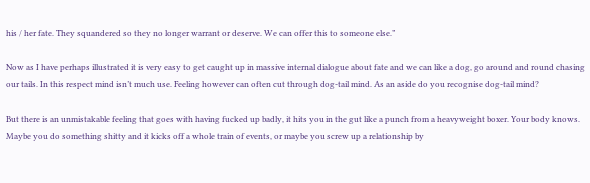his / her fate. They squandered so they no longer warrant or deserve. We can offer this to someone else.”

Now as I have perhaps illustrated it is very easy to get caught up in massive internal dialogue about fate and we can like a dog, go around and round chasing our tails. In this respect mind isn’t much use. Feeling however can often cut through dog-tail mind. As an aside do you recognise dog-tail mind?

But there is an unmistakable feeling that goes with having fucked up badly, it hits you in the gut like a punch from a heavyweight boxer. Your body knows. Maybe you do something shitty and it kicks off a whole train of events, or maybe you screw up a relationship by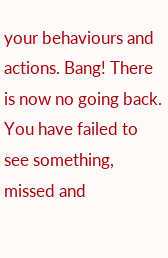your behaviours and actions. Bang! There is now no going back. You have failed to see something, missed and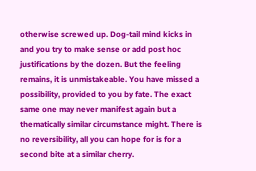otherwise screwed up. Dog-tail mind kicks in and you try to make sense or add post hoc justifications by the dozen. But the feeling remains, it is unmistakeable. You have missed a possibility, provided to you by fate. The exact same one may never manifest again but a thematically similar circumstance might. There is no reversibility, all you can hope for is for a second bite at a similar cherry.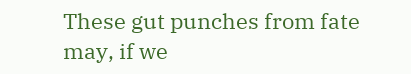These gut punches from fate may, if we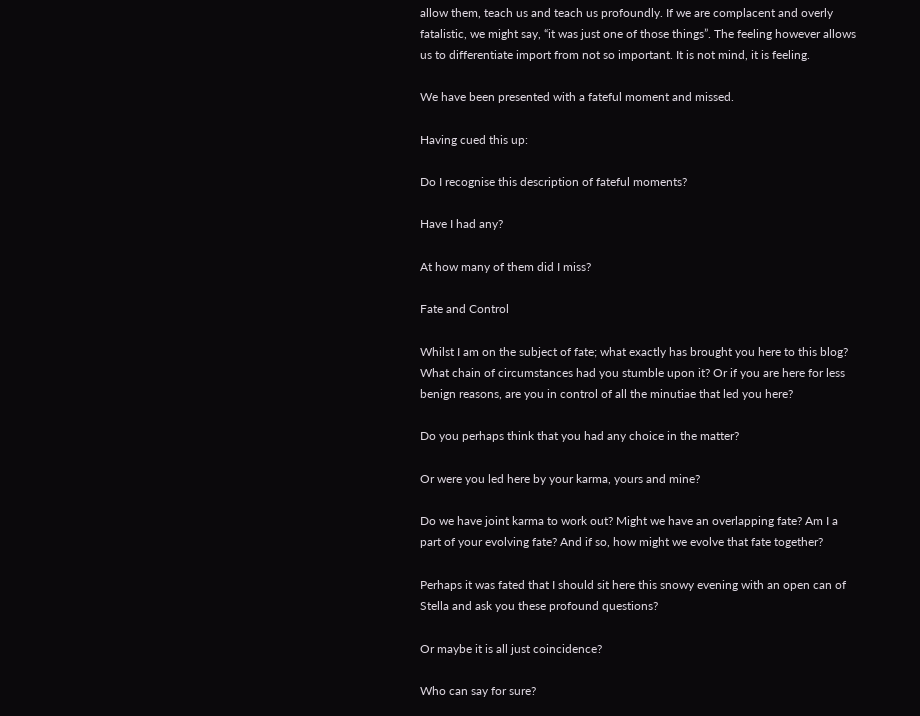allow them, teach us and teach us profoundly. If we are complacent and overly fatalistic, we might say, “it was just one of those things”. The feeling however allows us to differentiate import from not so important. It is not mind, it is feeling.

We have been presented with a fateful moment and missed.

Having cued this up:

Do I recognise this description of fateful moments?

Have I had any?

At how many of them did I miss?

Fate and Control

Whilst I am on the subject of fate; what exactly has brought you here to this blog? What chain of circumstances had you stumble upon it? Or if you are here for less benign reasons, are you in control of all the minutiae that led you here?

Do you perhaps think that you had any choice in the matter?

Or were you led here by your karma, yours and mine?

Do we have joint karma to work out? Might we have an overlapping fate? Am I a part of your evolving fate? And if so, how might we evolve that fate together?

Perhaps it was fated that I should sit here this snowy evening with an open can of Stella and ask you these profound questions?

Or maybe it is all just coincidence?

Who can say for sure?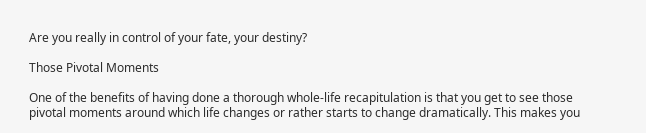Are you really in control of your fate, your destiny?

Those Pivotal Moments

One of the benefits of having done a thorough whole-life recapitulation is that you get to see those pivotal moments around which life changes or rather starts to change dramatically. This makes you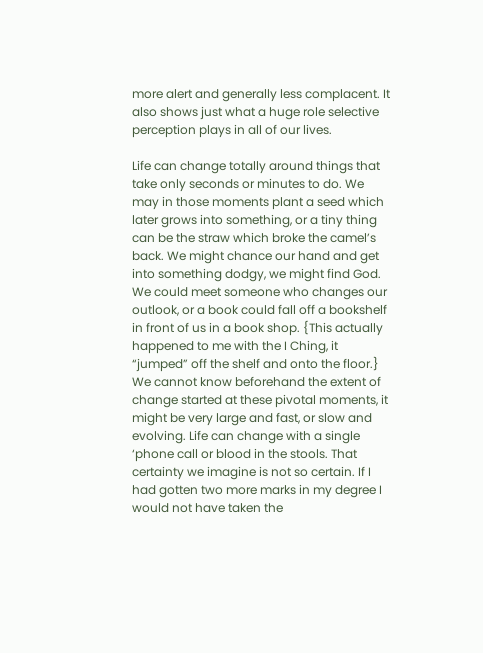more alert and generally less complacent. It also shows just what a huge role selective perception plays in all of our lives.

Life can change totally around things that take only seconds or minutes to do. We may in those moments plant a seed which later grows into something, or a tiny thing can be the straw which broke the camel’s back. We might chance our hand and get into something dodgy, we might find God. We could meet someone who changes our outlook, or a book could fall off a bookshelf in front of us in a book shop. {This actually happened to me with the I Ching, it “jumped” off the shelf and onto the floor.} We cannot know beforehand the extent of change started at these pivotal moments, it might be very large and fast, or slow and evolving. Life can change with a single ‘phone call or blood in the stools. That certainty we imagine is not so certain. If I had gotten two more marks in my degree I would not have taken the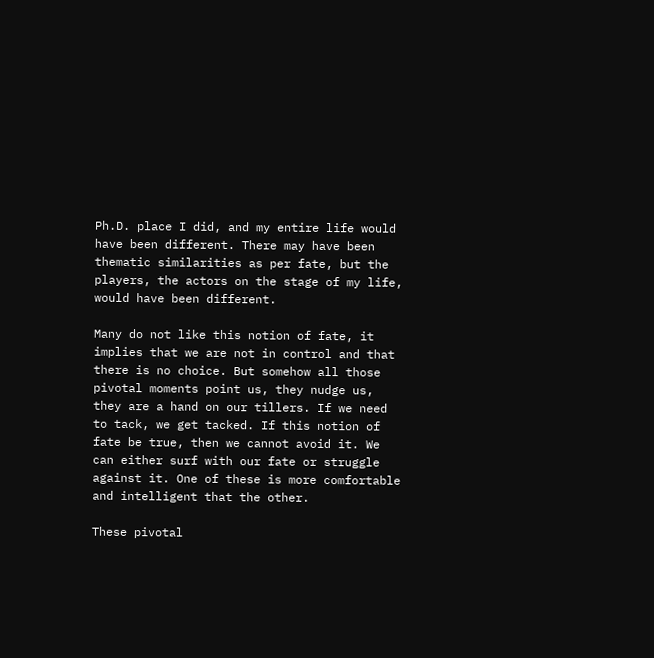Ph.D. place I did, and my entire life would have been different. There may have been thematic similarities as per fate, but the players, the actors on the stage of my life, would have been different.

Many do not like this notion of fate, it implies that we are not in control and that there is no choice. But somehow all those pivotal moments point us, they nudge us, they are a hand on our tillers. If we need to tack, we get tacked. If this notion of fate be true, then we cannot avoid it. We can either surf with our fate or struggle against it. One of these is more comfortable and intelligent that the other.

These pivotal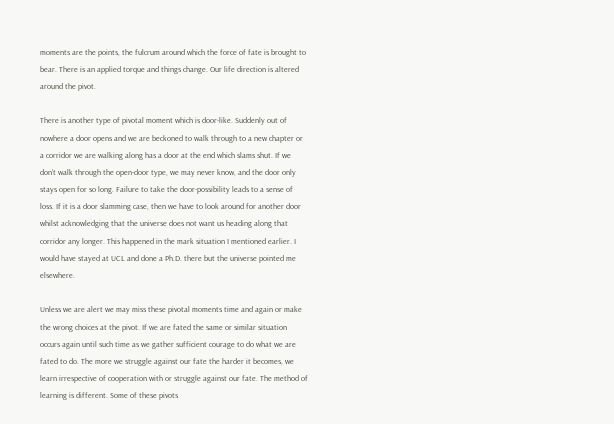moments are the points, the fulcrum around which the force of fate is brought to bear. There is an applied torque and things change. Our life direction is altered around the pivot.

There is another type of pivotal moment which is door-like. Suddenly out of nowhere a door opens and we are beckoned to walk through to a new chapter or a corridor we are walking along has a door at the end which slams shut. If we don’t walk through the open-door type, we may never know, and the door only stays open for so long. Failure to take the door-possibility leads to a sense of loss. If it is a door slamming case, then we have to look around for another door whilst acknowledging that the universe does not want us heading along that corridor any longer. This happened in the mark situation I mentioned earlier. I would have stayed at UCL and done a Ph.D. there but the universe pointed me elsewhere.

Unless we are alert we may miss these pivotal moments time and again or make the wrong choices at the pivot. If we are fated the same or similar situation occurs again until such time as we gather sufficient courage to do what we are fated to do. The more we struggle against our fate the harder it becomes, we learn irrespective of cooperation with or struggle against our fate. The method of learning is different. Some of these pivots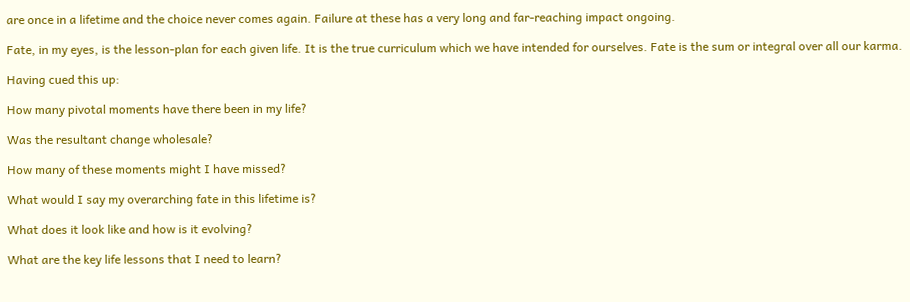are once in a lifetime and the choice never comes again. Failure at these has a very long and far-reaching impact ongoing.

Fate, in my eyes, is the lesson-plan for each given life. It is the true curriculum which we have intended for ourselves. Fate is the sum or integral over all our karma.

Having cued this up:

How many pivotal moments have there been in my life?

Was the resultant change wholesale?

How many of these moments might I have missed?

What would I say my overarching fate in this lifetime is?

What does it look like and how is it evolving?

What are the key life lessons that I need to learn?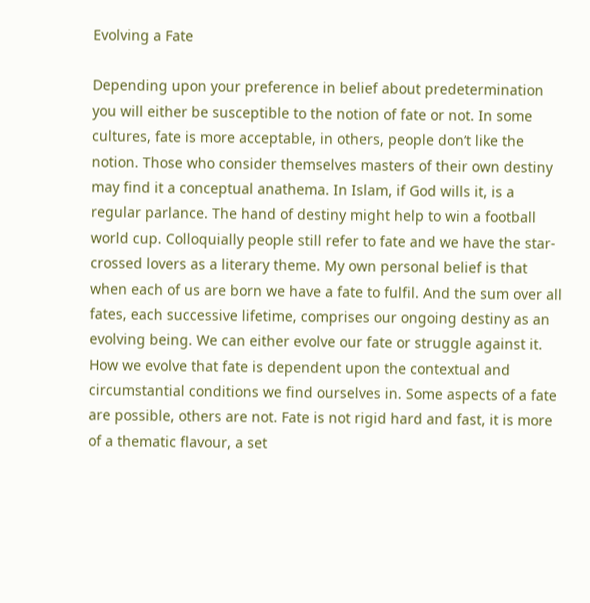Evolving a Fate

Depending upon your preference in belief about predetermination you will either be susceptible to the notion of fate or not. In some cultures, fate is more acceptable, in others, people don’t like the notion. Those who consider themselves masters of their own destiny may find it a conceptual anathema. In Islam, if God wills it, is a regular parlance. The hand of destiny might help to win a football world cup. Colloquially people still refer to fate and we have the star-crossed lovers as a literary theme. My own personal belief is that when each of us are born we have a fate to fulfil. And the sum over all fates, each successive lifetime, comprises our ongoing destiny as an evolving being. We can either evolve our fate or struggle against it. How we evolve that fate is dependent upon the contextual and circumstantial conditions we find ourselves in. Some aspects of a fate are possible, others are not. Fate is not rigid hard and fast, it is more of a thematic flavour, a set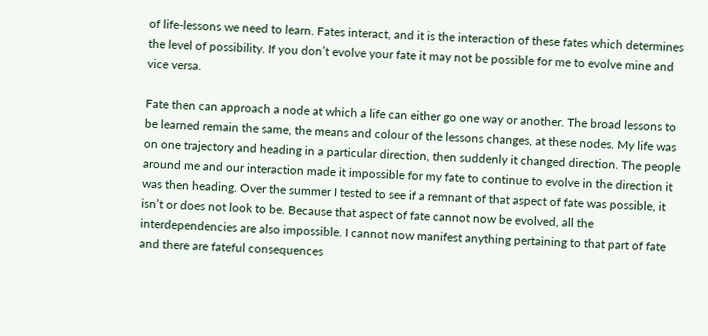of life-lessons we need to learn. Fates interact, and it is the interaction of these fates which determines the level of possibility. If you don’t evolve your fate it may not be possible for me to evolve mine and vice versa.

Fate then can approach a node at which a life can either go one way or another. The broad lessons to be learned remain the same, the means and colour of the lessons changes, at these nodes. My life was on one trajectory and heading in a particular direction, then suddenly it changed direction. The people around me and our interaction made it impossible for my fate to continue to evolve in the direction it was then heading. Over the summer I tested to see if a remnant of that aspect of fate was possible, it isn’t or does not look to be. Because that aspect of fate cannot now be evolved, all the interdependencies are also impossible. I cannot now manifest anything pertaining to that part of fate and there are fateful consequences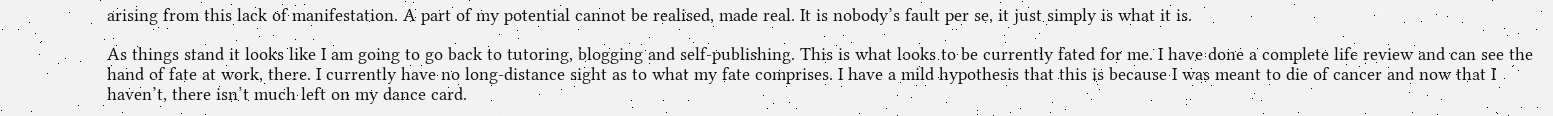arising from this lack of manifestation. A part of my potential cannot be realised, made real. It is nobody’s fault per se, it just simply is what it is.

As things stand it looks like I am going to go back to tutoring, blogging and self-publishing. This is what looks to be currently fated for me. I have done a complete life review and can see the hand of fate at work, there. I currently have no long-distance sight as to what my fate comprises. I have a mild hypothesis that this is because I was meant to die of cancer and now that I haven’t, there isn’t much left on my dance card.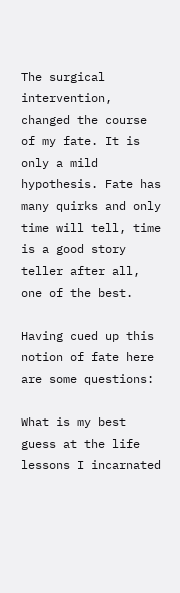The surgical intervention, changed the course of my fate. It is only a mild hypothesis. Fate has many quirks and only time will tell, time is a good story teller after all, one of the best.

Having cued up this notion of fate here are some questions:

What is my best guess at the life lessons I incarnated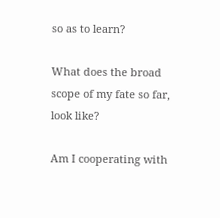so as to learn?

What does the broad scope of my fate so far, look like?

Am I cooperating with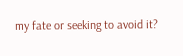my fate or seeking to avoid it?